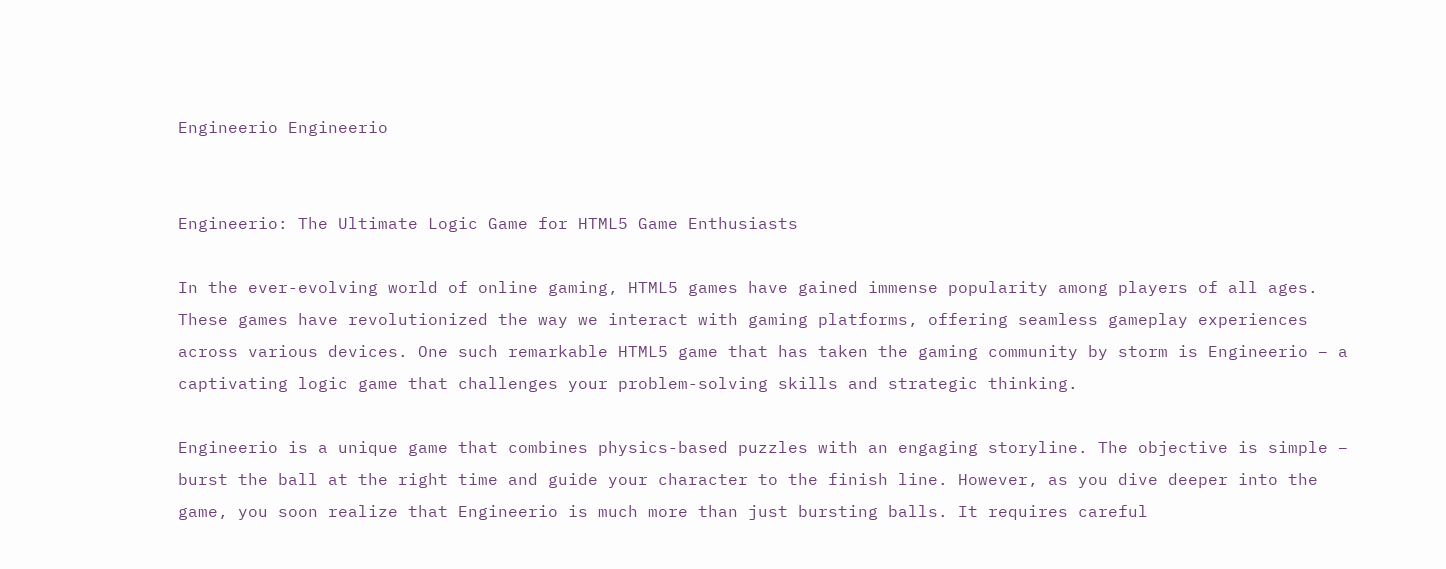Engineerio Engineerio


Engineerio: The Ultimate Logic Game for HTML5 Game Enthusiasts

In the ever-evolving world of online gaming, HTML5 games have gained immense popularity among players of all ages. These games have revolutionized the way we interact with gaming platforms, offering seamless gameplay experiences across various devices. One such remarkable HTML5 game that has taken the gaming community by storm is Engineerio – a captivating logic game that challenges your problem-solving skills and strategic thinking.

Engineerio is a unique game that combines physics-based puzzles with an engaging storyline. The objective is simple – burst the ball at the right time and guide your character to the finish line. However, as you dive deeper into the game, you soon realize that Engineerio is much more than just bursting balls. It requires careful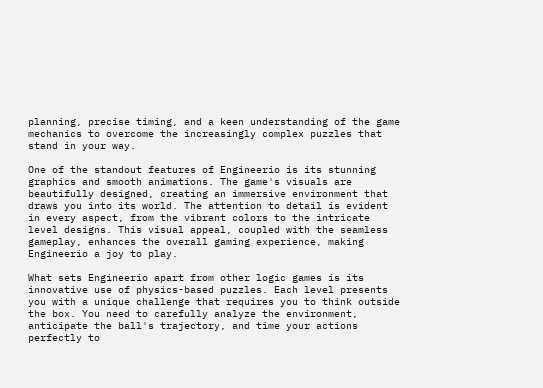planning, precise timing, and a keen understanding of the game mechanics to overcome the increasingly complex puzzles that stand in your way.

One of the standout features of Engineerio is its stunning graphics and smooth animations. The game's visuals are beautifully designed, creating an immersive environment that draws you into its world. The attention to detail is evident in every aspect, from the vibrant colors to the intricate level designs. This visual appeal, coupled with the seamless gameplay, enhances the overall gaming experience, making Engineerio a joy to play.

What sets Engineerio apart from other logic games is its innovative use of physics-based puzzles. Each level presents you with a unique challenge that requires you to think outside the box. You need to carefully analyze the environment, anticipate the ball's trajectory, and time your actions perfectly to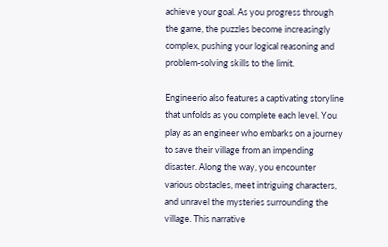achieve your goal. As you progress through the game, the puzzles become increasingly complex, pushing your logical reasoning and problem-solving skills to the limit.

Engineerio also features a captivating storyline that unfolds as you complete each level. You play as an engineer who embarks on a journey to save their village from an impending disaster. Along the way, you encounter various obstacles, meet intriguing characters, and unravel the mysteries surrounding the village. This narrative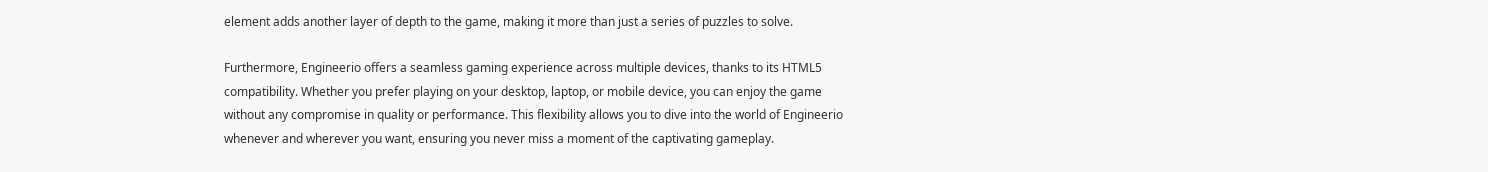element adds another layer of depth to the game, making it more than just a series of puzzles to solve.

Furthermore, Engineerio offers a seamless gaming experience across multiple devices, thanks to its HTML5 compatibility. Whether you prefer playing on your desktop, laptop, or mobile device, you can enjoy the game without any compromise in quality or performance. This flexibility allows you to dive into the world of Engineerio whenever and wherever you want, ensuring you never miss a moment of the captivating gameplay.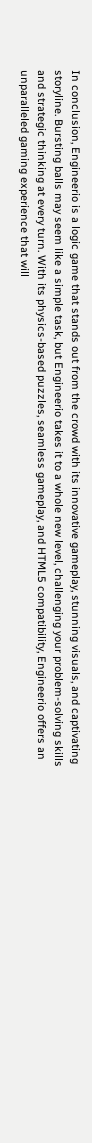In conclusion, Engineerio is a logic game that stands out from the crowd with its innovative gameplay, stunning visuals, and captivating storyline. Bursting balls may seem like a simple task, but Engineerio takes it to a whole new level, challenging your problem-solving skills and strategic thinking at every turn. With its physics-based puzzles, seamless gameplay, and HTML5 compatibility, Engineerio offers an unparalleled gaming experience that will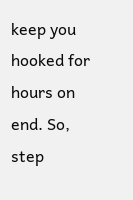keep you hooked for hours on end. So, step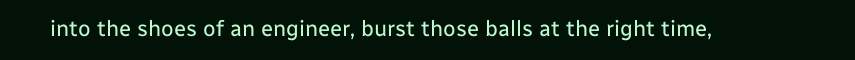into the shoes of an engineer, burst those balls at the right time,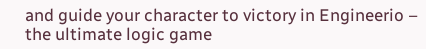and guide your character to victory in Engineerio – the ultimate logic game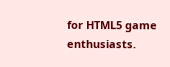for HTML5 game enthusiasts.